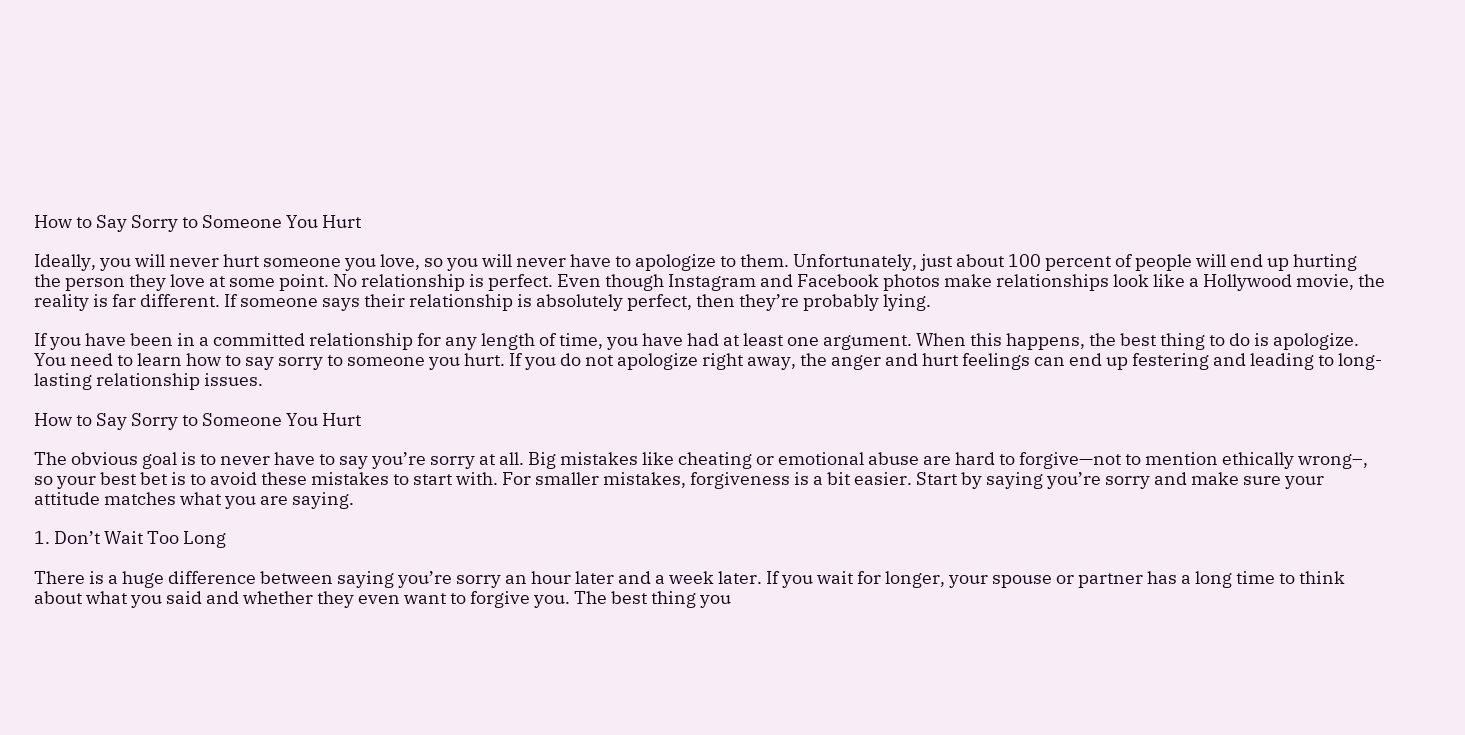How to Say Sorry to Someone You Hurt

Ideally, you will never hurt someone you love, so you will never have to apologize to them. Unfortunately, just about 100 percent of people will end up hurting the person they love at some point. No relationship is perfect. Even though Instagram and Facebook photos make relationships look like a Hollywood movie, the reality is far different. If someone says their relationship is absolutely perfect, then they’re probably lying.

If you have been in a committed relationship for any length of time, you have had at least one argument. When this happens, the best thing to do is apologize. You need to learn how to say sorry to someone you hurt. If you do not apologize right away, the anger and hurt feelings can end up festering and leading to long-lasting relationship issues.

How to Say Sorry to Someone You Hurt

The obvious goal is to never have to say you’re sorry at all. Big mistakes like cheating or emotional abuse are hard to forgive—not to mention ethically wrong–, so your best bet is to avoid these mistakes to start with. For smaller mistakes, forgiveness is a bit easier. Start by saying you’re sorry and make sure your attitude matches what you are saying.

1. Don’t Wait Too Long

There is a huge difference between saying you’re sorry an hour later and a week later. If you wait for longer, your spouse or partner has a long time to think about what you said and whether they even want to forgive you. The best thing you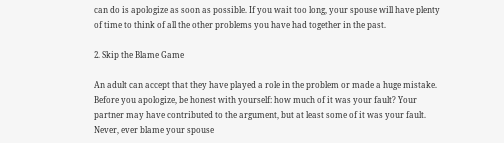can do is apologize as soon as possible. If you wait too long, your spouse will have plenty of time to think of all the other problems you have had together in the past.

2. Skip the Blame Game

An adult can accept that they have played a role in the problem or made a huge mistake. Before you apologize, be honest with yourself: how much of it was your fault? Your partner may have contributed to the argument, but at least some of it was your fault. Never, ever blame your spouse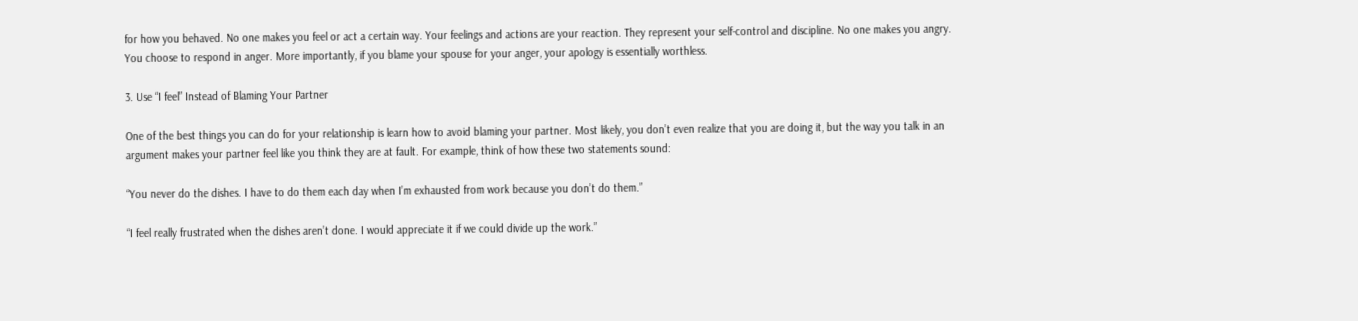for how you behaved. No one makes you feel or act a certain way. Your feelings and actions are your reaction. They represent your self-control and discipline. No one makes you angry. You choose to respond in anger. More importantly, if you blame your spouse for your anger, your apology is essentially worthless.

3. Use “I feel” Instead of Blaming Your Partner

One of the best things you can do for your relationship is learn how to avoid blaming your partner. Most likely, you don’t even realize that you are doing it, but the way you talk in an argument makes your partner feel like you think they are at fault. For example, think of how these two statements sound:

“You never do the dishes. I have to do them each day when I’m exhausted from work because you don’t do them.”

“I feel really frustrated when the dishes aren’t done. I would appreciate it if we could divide up the work.”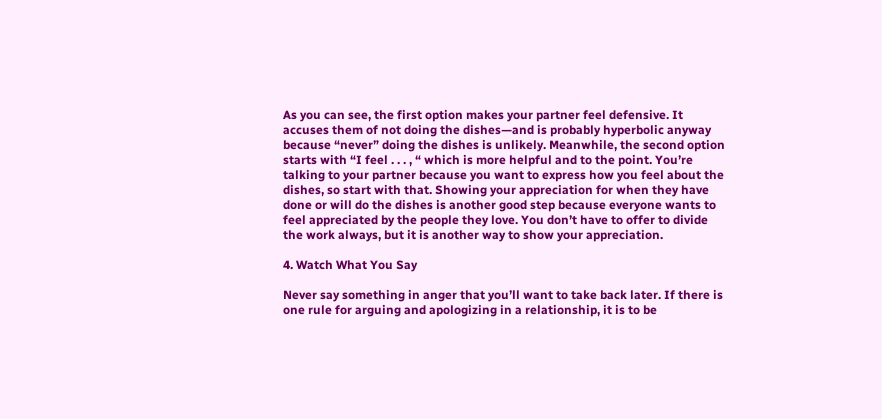As you can see, the first option makes your partner feel defensive. It accuses them of not doing the dishes—and is probably hyperbolic anyway because “never” doing the dishes is unlikely. Meanwhile, the second option starts with “I feel . . . , “ which is more helpful and to the point. You’re talking to your partner because you want to express how you feel about the dishes, so start with that. Showing your appreciation for when they have done or will do the dishes is another good step because everyone wants to feel appreciated by the people they love. You don’t have to offer to divide the work always, but it is another way to show your appreciation.

4. Watch What You Say

Never say something in anger that you’ll want to take back later. If there is one rule for arguing and apologizing in a relationship, it is to be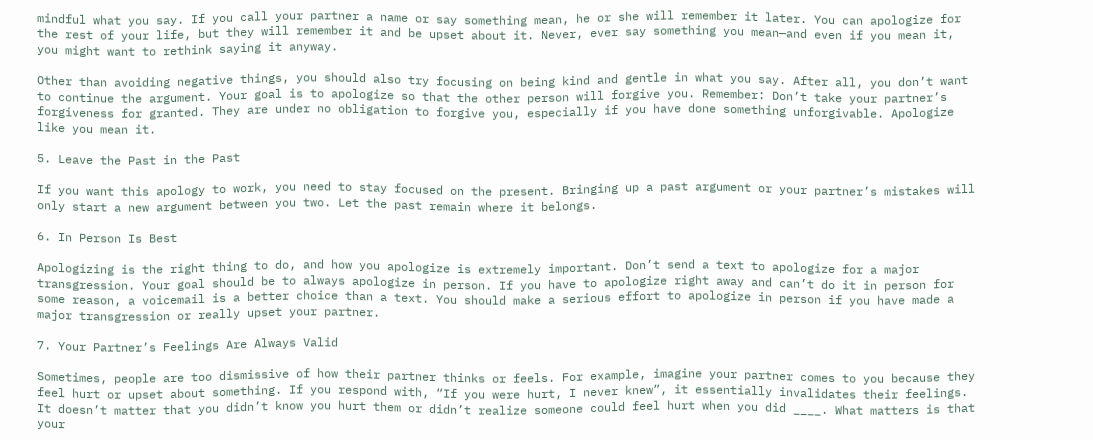mindful what you say. If you call your partner a name or say something mean, he or she will remember it later. You can apologize for the rest of your life, but they will remember it and be upset about it. Never, ever say something you mean—and even if you mean it, you might want to rethink saying it anyway.

Other than avoiding negative things, you should also try focusing on being kind and gentle in what you say. After all, you don’t want to continue the argument. Your goal is to apologize so that the other person will forgive you. Remember: Don’t take your partner’s forgiveness for granted. They are under no obligation to forgive you, especially if you have done something unforgivable. Apologize like you mean it.

5. Leave the Past in the Past

If you want this apology to work, you need to stay focused on the present. Bringing up a past argument or your partner’s mistakes will only start a new argument between you two. Let the past remain where it belongs.

6. In Person Is Best

Apologizing is the right thing to do, and how you apologize is extremely important. Don’t send a text to apologize for a major transgression. Your goal should be to always apologize in person. If you have to apologize right away and can’t do it in person for some reason, a voicemail is a better choice than a text. You should make a serious effort to apologize in person if you have made a major transgression or really upset your partner.

7. Your Partner’s Feelings Are Always Valid

Sometimes, people are too dismissive of how their partner thinks or feels. For example, imagine your partner comes to you because they feel hurt or upset about something. If you respond with, “If you were hurt, I never knew”, it essentially invalidates their feelings. It doesn’t matter that you didn’t know you hurt them or didn’t realize someone could feel hurt when you did ____. What matters is that your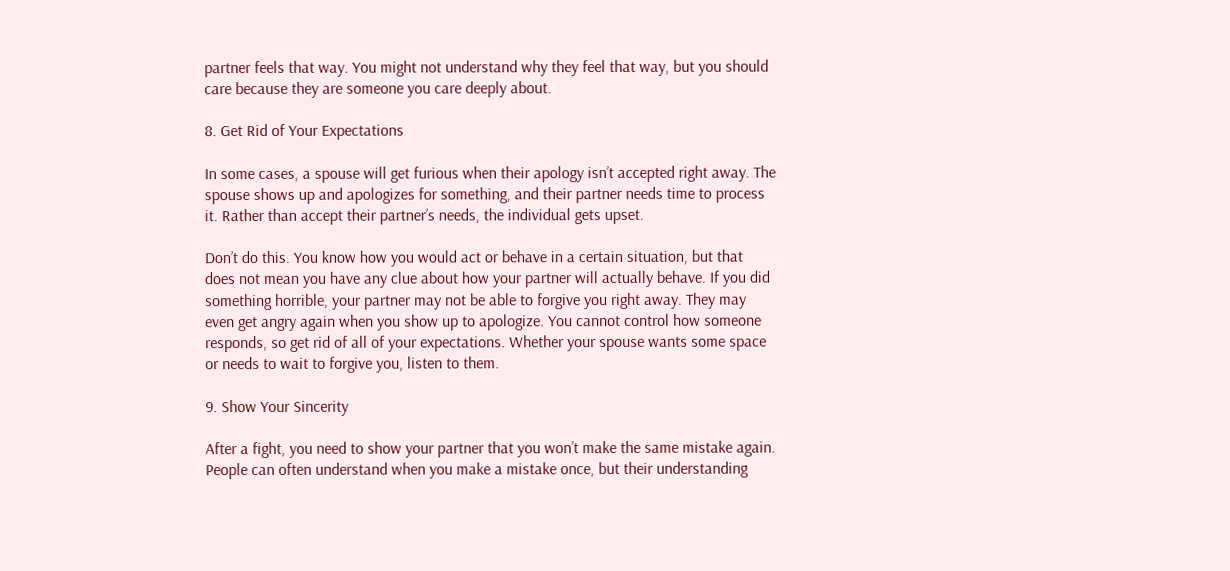partner feels that way. You might not understand why they feel that way, but you should care because they are someone you care deeply about.

8. Get Rid of Your Expectations

In some cases, a spouse will get furious when their apology isn’t accepted right away. The spouse shows up and apologizes for something, and their partner needs time to process it. Rather than accept their partner’s needs, the individual gets upset.

Don’t do this. You know how you would act or behave in a certain situation, but that does not mean you have any clue about how your partner will actually behave. If you did something horrible, your partner may not be able to forgive you right away. They may even get angry again when you show up to apologize. You cannot control how someone responds, so get rid of all of your expectations. Whether your spouse wants some space or needs to wait to forgive you, listen to them.

9. Show Your Sincerity

After a fight, you need to show your partner that you won’t make the same mistake again. People can often understand when you make a mistake once, but their understanding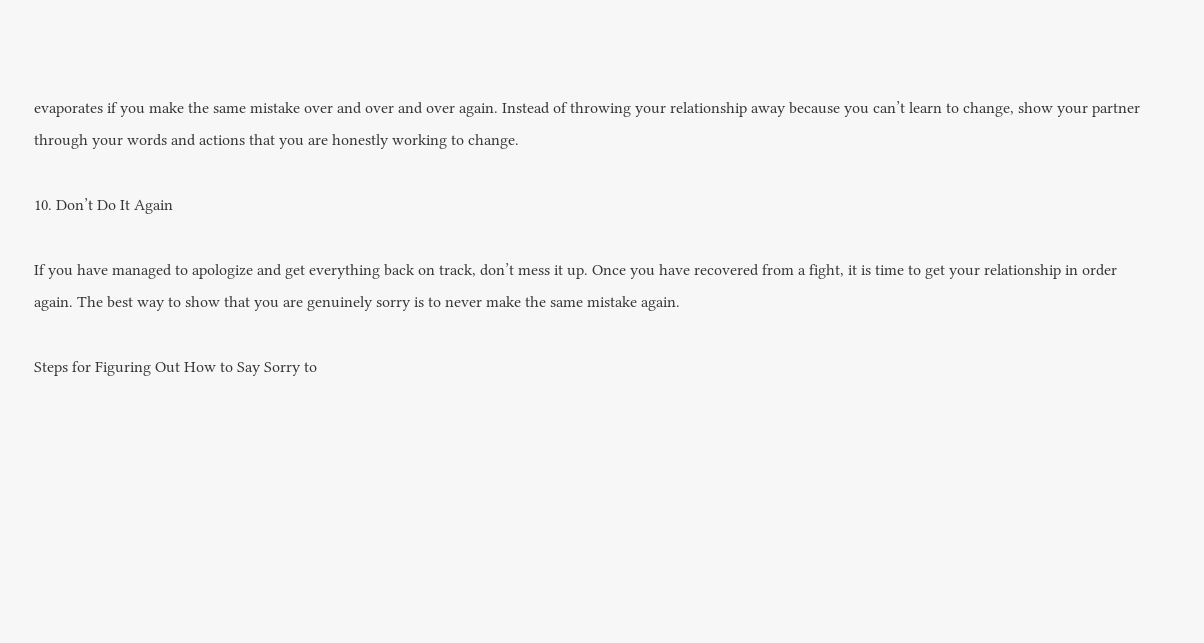evaporates if you make the same mistake over and over and over again. Instead of throwing your relationship away because you can’t learn to change, show your partner through your words and actions that you are honestly working to change.

10. Don’t Do It Again

If you have managed to apologize and get everything back on track, don’t mess it up. Once you have recovered from a fight, it is time to get your relationship in order again. The best way to show that you are genuinely sorry is to never make the same mistake again.

Steps for Figuring Out How to Say Sorry to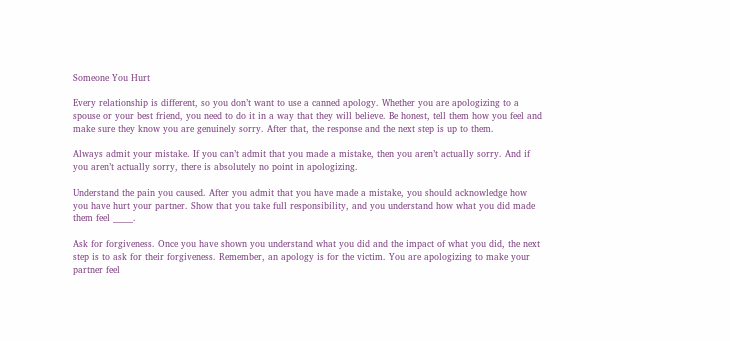Someone You Hurt

Every relationship is different, so you don’t want to use a canned apology. Whether you are apologizing to a spouse or your best friend, you need to do it in a way that they will believe. Be honest, tell them how you feel and make sure they know you are genuinely sorry. After that, the response and the next step is up to them.

Always admit your mistake. If you can’t admit that you made a mistake, then you aren’t actually sorry. And if you aren’t actually sorry, there is absolutely no point in apologizing.

Understand the pain you caused. After you admit that you have made a mistake, you should acknowledge how you have hurt your partner. Show that you take full responsibility, and you understand how what you did made them feel _____.

Ask for forgiveness. Once you have shown you understand what you did and the impact of what you did, the next step is to ask for their forgiveness. Remember, an apology is for the victim. You are apologizing to make your partner feel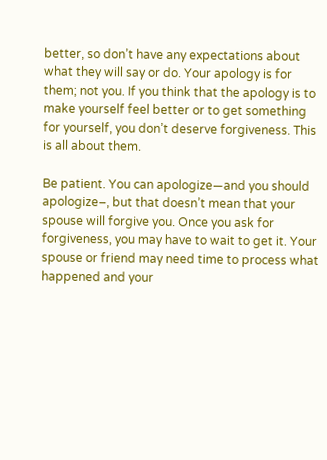better, so don’t have any expectations about what they will say or do. Your apology is for them; not you. If you think that the apology is to make yourself feel better or to get something for yourself, you don’t deserve forgiveness. This is all about them.

Be patient. You can apologize—and you should apologize–, but that doesn’t mean that your spouse will forgive you. Once you ask for forgiveness, you may have to wait to get it. Your spouse or friend may need time to process what happened and your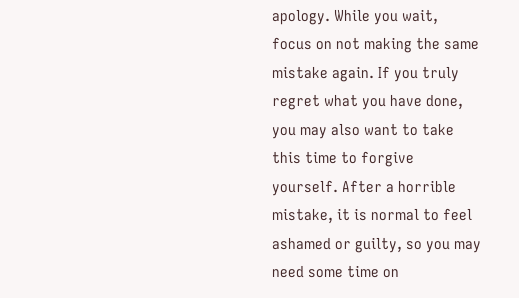apology. While you wait, focus on not making the same mistake again. If you truly regret what you have done, you may also want to take this time to forgive yourself. After a horrible mistake, it is normal to feel ashamed or guilty, so you may need some time on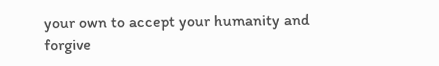your own to accept your humanity and forgive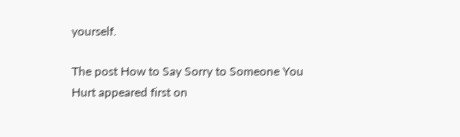yourself.

The post How to Say Sorry to Someone You Hurt appeared first on